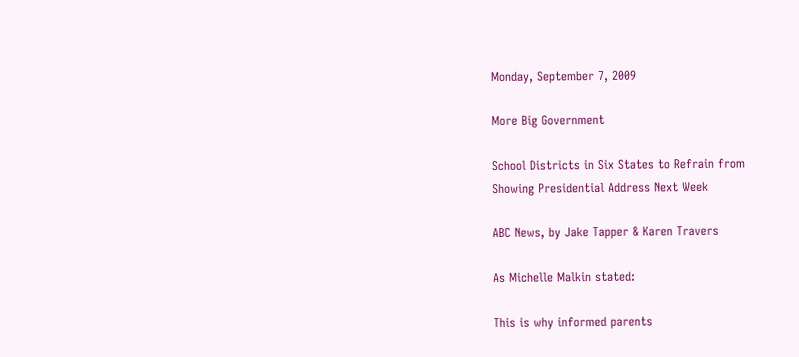Monday, September 7, 2009

More Big Government

School Districts in Six States to Refrain from
Showing Presidential Address Next Week

ABC News, by Jake Tapper & Karen Travers

As Michelle Malkin stated:

This is why informed parents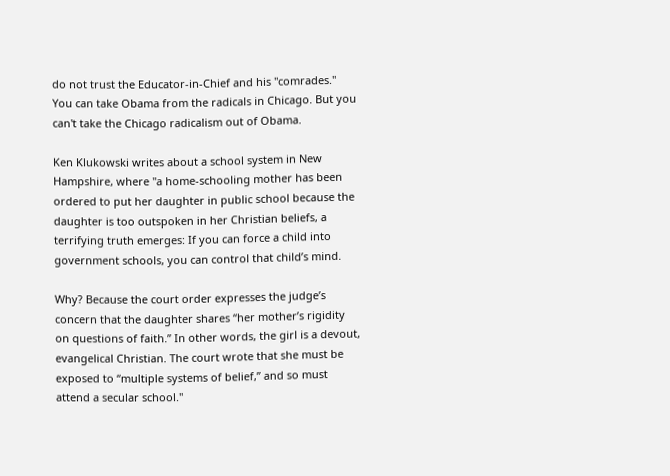do not trust the Educator-in-Chief and his "comrades." You can take Obama from the radicals in Chicago. But you can't take the Chicago radicalism out of Obama.

Ken Klukowski writes about a school system in New Hampshire, where "a home-schooling mother has been ordered to put her daughter in public school because the daughter is too outspoken in her Christian beliefs, a terrifying truth emerges: If you can force a child into government schools, you can control that child’s mind.

Why? Because the court order expresses the judge’s concern that the daughter shares “her mother’s rigidity on questions of faith.” In other words, the girl is a devout, evangelical Christian. The court wrote that she must be exposed to “multiple systems of belief,” and so must attend a secular school."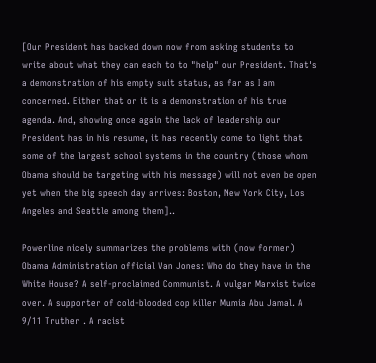[Our President has backed down now from asking students to write about what they can each to to "help" our President. That's a demonstration of his empty suit status, as far as I am concerned. Either that or it is a demonstration of his true agenda. And, showing once again the lack of leadership our President has in his resume, it has recently come to light that some of the largest school systems in the country (those whom Obama should be targeting with his message) will not even be open yet when the big speech day arrives: Boston, New York City, Los Angeles and Seattle among them]..

Powerline nicely summarizes the problems with (now former) Obama Administration official Van Jones: Who do they have in the White House? A self-proclaimed Communist. A vulgar Marxist twice over. A supporter of cold-blooded cop killer Mumia Abu Jamal. A 9/11 Truther . A racist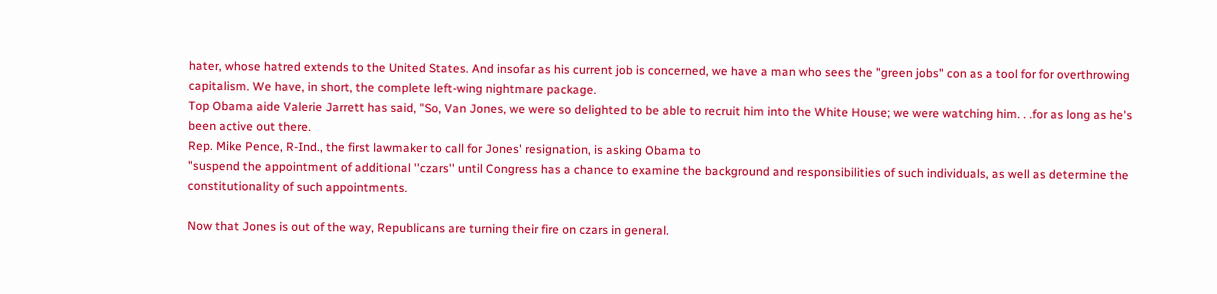hater, whose hatred extends to the United States. And insofar as his current job is concerned, we have a man who sees the "green jobs" con as a tool for for overthrowing capitalism. We have, in short, the complete left-wing nightmare package.
Top Obama aide Valerie Jarrett has said, "So, Van Jones, we were so delighted to be able to recruit him into the White House; we were watching him. . .for as long as he's been active out there.
Rep. Mike Pence, R-Ind., the first lawmaker to call for Jones' resignation, is asking Obama to
"suspend the appointment of additional ''czars'' until Congress has a chance to examine the background and responsibilities of such individuals, as well as determine the constitutionality of such appointments.

Now that Jones is out of the way, Republicans are turning their fire on czars in general.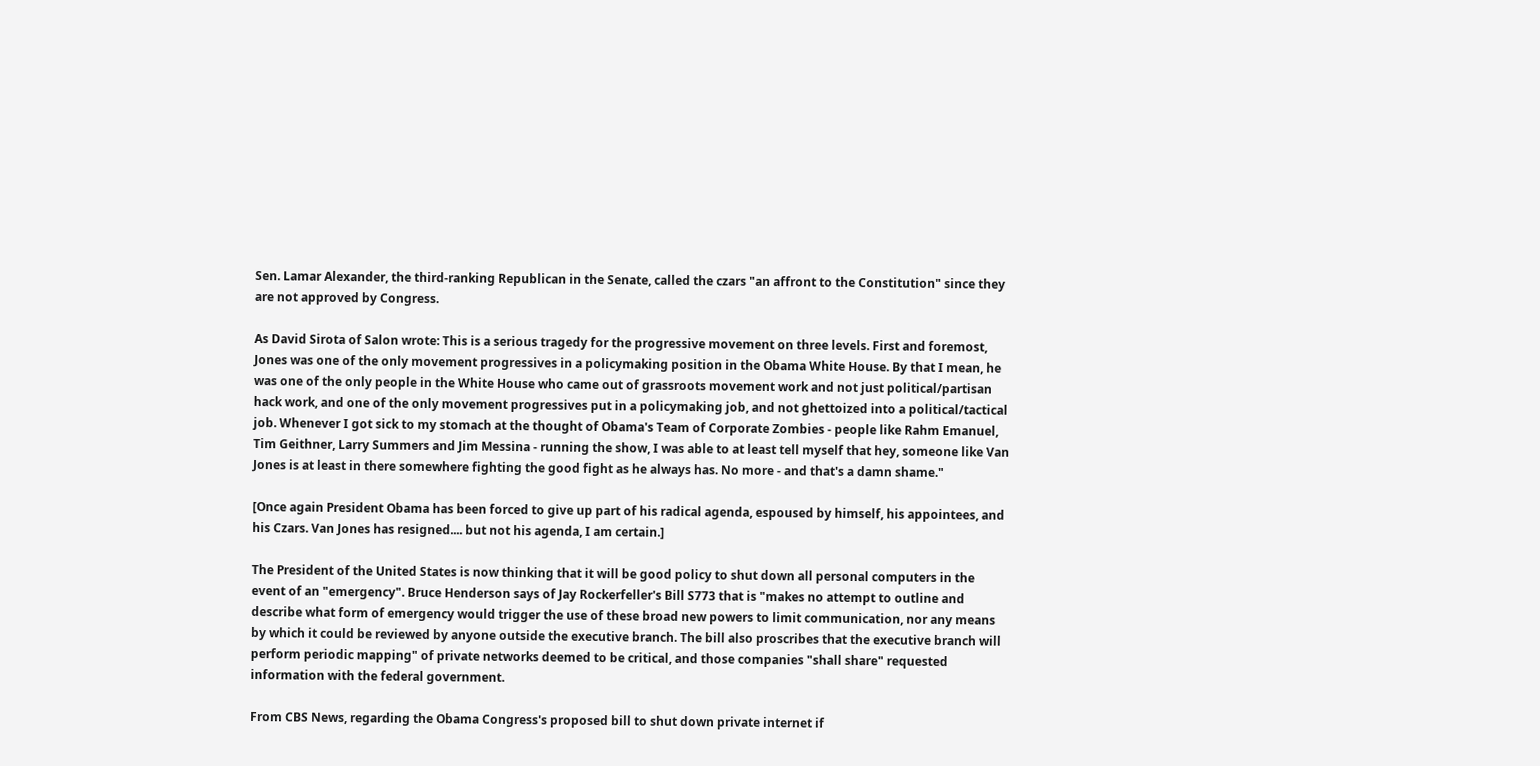Sen. Lamar Alexander, the third-ranking Republican in the Senate, called the czars "an affront to the Constitution" since they are not approved by Congress.

As David Sirota of Salon wrote: This is a serious tragedy for the progressive movement on three levels. First and foremost, Jones was one of the only movement progressives in a policymaking position in the Obama White House. By that I mean, he was one of the only people in the White House who came out of grassroots movement work and not just political/partisan hack work, and one of the only movement progressives put in a policymaking job, and not ghettoized into a political/tactical job. Whenever I got sick to my stomach at the thought of Obama's Team of Corporate Zombies - people like Rahm Emanuel, Tim Geithner, Larry Summers and Jim Messina - running the show, I was able to at least tell myself that hey, someone like Van Jones is at least in there somewhere fighting the good fight as he always has. No more - and that's a damn shame."

[Once again President Obama has been forced to give up part of his radical agenda, espoused by himself, his appointees, and his Czars. Van Jones has resigned.... but not his agenda, I am certain.]

The President of the United States is now thinking that it will be good policy to shut down all personal computers in the event of an "emergency". Bruce Henderson says of Jay Rockerfeller's Bill S773 that is "makes no attempt to outline and describe what form of emergency would trigger the use of these broad new powers to limit communication, nor any means by which it could be reviewed by anyone outside the executive branch. The bill also proscribes that the executive branch will perform periodic mapping" of private networks deemed to be critical, and those companies "shall share" requested information with the federal government.

From CBS News, regarding the Obama Congress's proposed bill to shut down private internet if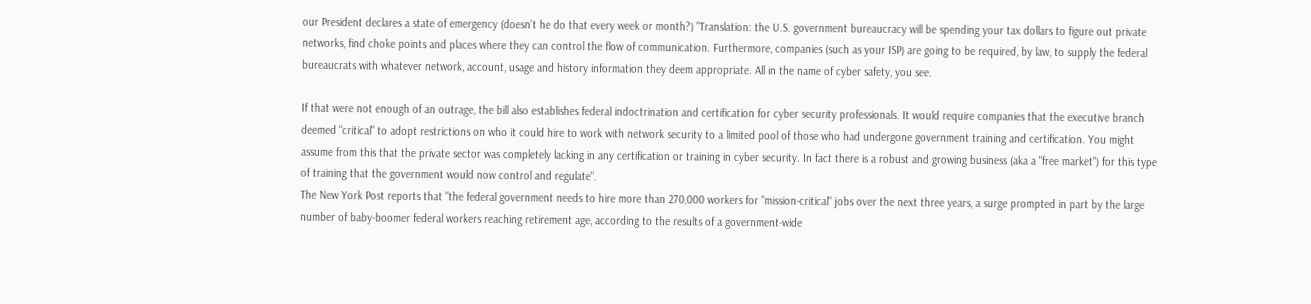our President declares a state of emergency (doesn't he do that every week or month?) "Translation: the U.S. government bureaucracy will be spending your tax dollars to figure out private networks, find choke points and places where they can control the flow of communication. Furthermore, companies (such as your ISP) are going to be required, by law, to supply the federal bureaucrats with whatever network, account, usage and history information they deem appropriate. All in the name of cyber safety, you see.

If that were not enough of an outrage, the bill also establishes federal indoctrination and certification for cyber security professionals. It would require companies that the executive branch deemed "critical" to adopt restrictions on who it could hire to work with network security to a limited pool of those who had undergone government training and certification. You might assume from this that the private sector was completely lacking in any certification or training in cyber security. In fact there is a robust and growing business (aka a "free market") for this type of training that the government would now control and regulate".
The New York Post reports that "the federal government needs to hire more than 270,000 workers for "mission-critical" jobs over the next three years, a surge prompted in part by the large number of baby-boomer federal workers reaching retirement age, according to the results of a government-wide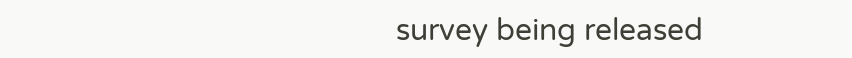survey being released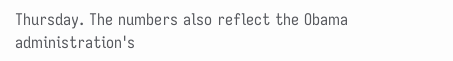Thursday. The numbers also reflect the Obama administration's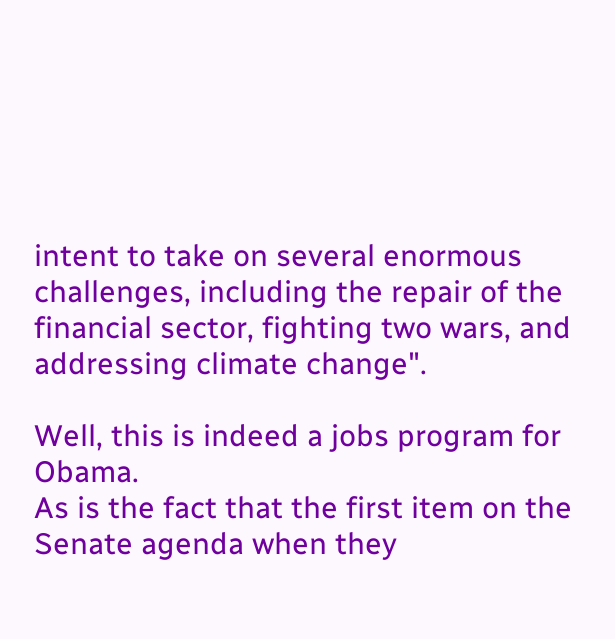intent to take on several enormous challenges, including the repair of the financial sector, fighting two wars, and addressing climate change".

Well, this is indeed a jobs program for Obama.
As is the fact that the first item on the Senate agenda when they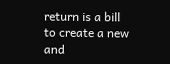return is a bill to create a new and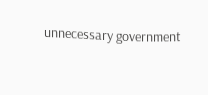unnecessary government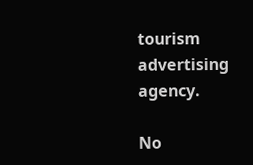tourism advertising agency.

No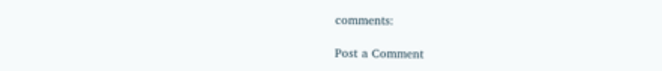comments:

Post a Comment